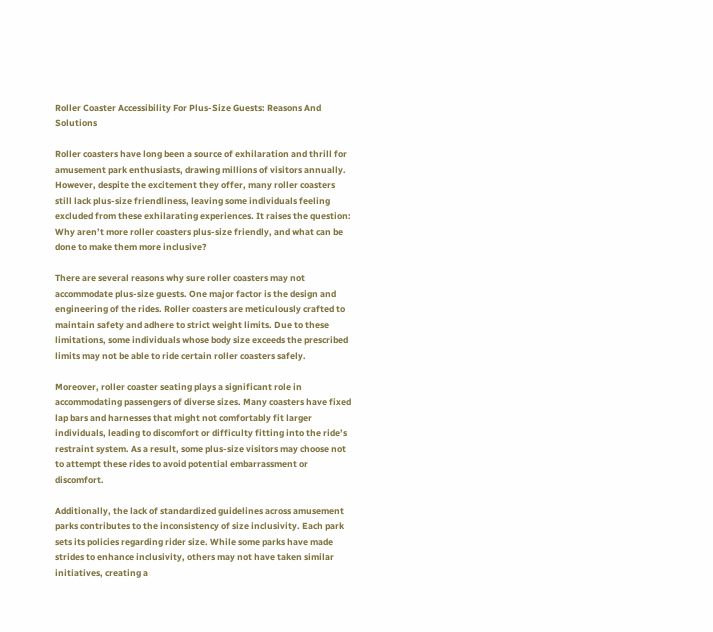Roller Coaster Accessibility For Plus-Size Guests: Reasons And Solutions

Roller coasters have long been a source of exhilaration and thrill for amusement park enthusiasts, drawing millions of visitors annually. However, despite the excitement they offer, many roller coasters still lack plus-size friendliness, leaving some individuals feeling excluded from these exhilarating experiences. It raises the question: Why aren’t more roller coasters plus-size friendly, and what can be done to make them more inclusive?

There are several reasons why sure roller coasters may not accommodate plus-size guests. One major factor is the design and engineering of the rides. Roller coasters are meticulously crafted to maintain safety and adhere to strict weight limits. Due to these limitations, some individuals whose body size exceeds the prescribed limits may not be able to ride certain roller coasters safely.

Moreover, roller coaster seating plays a significant role in accommodating passengers of diverse sizes. Many coasters have fixed lap bars and harnesses that might not comfortably fit larger individuals, leading to discomfort or difficulty fitting into the ride’s restraint system. As a result, some plus-size visitors may choose not to attempt these rides to avoid potential embarrassment or discomfort.

Additionally, the lack of standardized guidelines across amusement parks contributes to the inconsistency of size inclusivity. Each park sets its policies regarding rider size. While some parks have made strides to enhance inclusivity, others may not have taken similar initiatives, creating a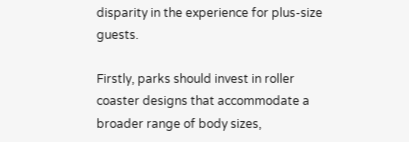disparity in the experience for plus-size guests.

Firstly, parks should invest in roller coaster designs that accommodate a broader range of body sizes,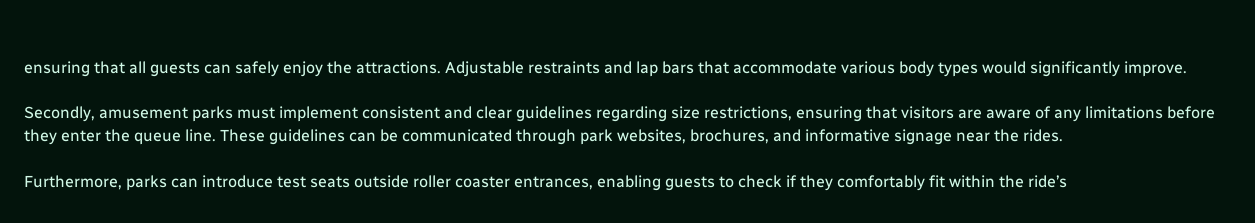ensuring that all guests can safely enjoy the attractions. Adjustable restraints and lap bars that accommodate various body types would significantly improve.

Secondly, amusement parks must implement consistent and clear guidelines regarding size restrictions, ensuring that visitors are aware of any limitations before they enter the queue line. These guidelines can be communicated through park websites, brochures, and informative signage near the rides.

Furthermore, parks can introduce test seats outside roller coaster entrances, enabling guests to check if they comfortably fit within the ride’s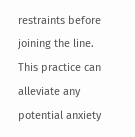restraints before joining the line. This practice can alleviate any potential anxiety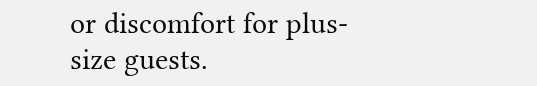or discomfort for plus-size guests.